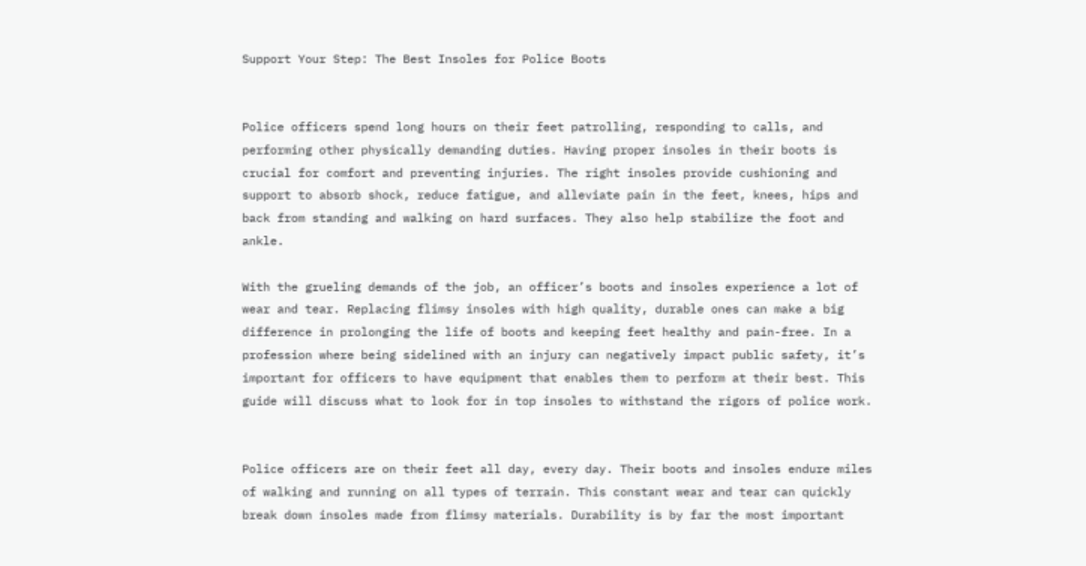Support Your Step: The Best Insoles for Police Boots


Police officers spend long hours on their feet patrolling, responding to calls, and performing other physically demanding duties. Having proper insoles in their boots is crucial for comfort and preventing injuries. The right insoles provide cushioning and support to absorb shock, reduce fatigue, and alleviate pain in the feet, knees, hips and back from standing and walking on hard surfaces. They also help stabilize the foot and ankle.

With the grueling demands of the job, an officer’s boots and insoles experience a lot of wear and tear. Replacing flimsy insoles with high quality, durable ones can make a big difference in prolonging the life of boots and keeping feet healthy and pain-free. In a profession where being sidelined with an injury can negatively impact public safety, it’s important for officers to have equipment that enables them to perform at their best. This guide will discuss what to look for in top insoles to withstand the rigors of police work.


Police officers are on their feet all day, every day. Their boots and insoles endure miles of walking and running on all types of terrain. This constant wear and tear can quickly break down insoles made from flimsy materials. Durability is by far the most important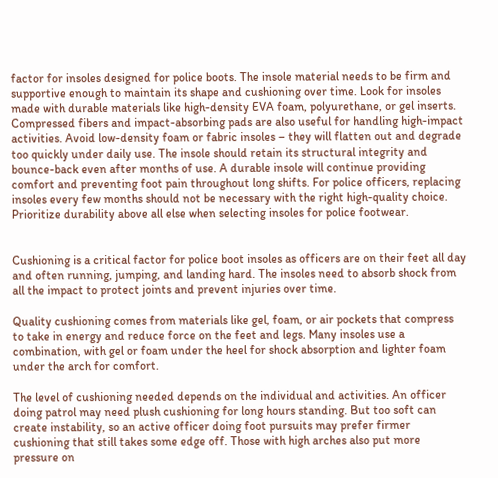factor for insoles designed for police boots. The insole material needs to be firm and supportive enough to maintain its shape and cushioning over time. Look for insoles made with durable materials like high-density EVA foam, polyurethane, or gel inserts. Compressed fibers and impact-absorbing pads are also useful for handling high-impact activities. Avoid low-density foam or fabric insoles – they will flatten out and degrade too quickly under daily use. The insole should retain its structural integrity and bounce-back even after months of use. A durable insole will continue providing comfort and preventing foot pain throughout long shifts. For police officers, replacing insoles every few months should not be necessary with the right high-quality choice. Prioritize durability above all else when selecting insoles for police footwear.


Cushioning is a critical factor for police boot insoles as officers are on their feet all day and often running, jumping, and landing hard. The insoles need to absorb shock from all the impact to protect joints and prevent injuries over time.

Quality cushioning comes from materials like gel, foam, or air pockets that compress to take in energy and reduce force on the feet and legs. Many insoles use a combination, with gel or foam under the heel for shock absorption and lighter foam under the arch for comfort.

The level of cushioning needed depends on the individual and activities. An officer doing patrol may need plush cushioning for long hours standing. But too soft can create instability, so an active officer doing foot pursuits may prefer firmer cushioning that still takes some edge off. Those with high arches also put more pressure on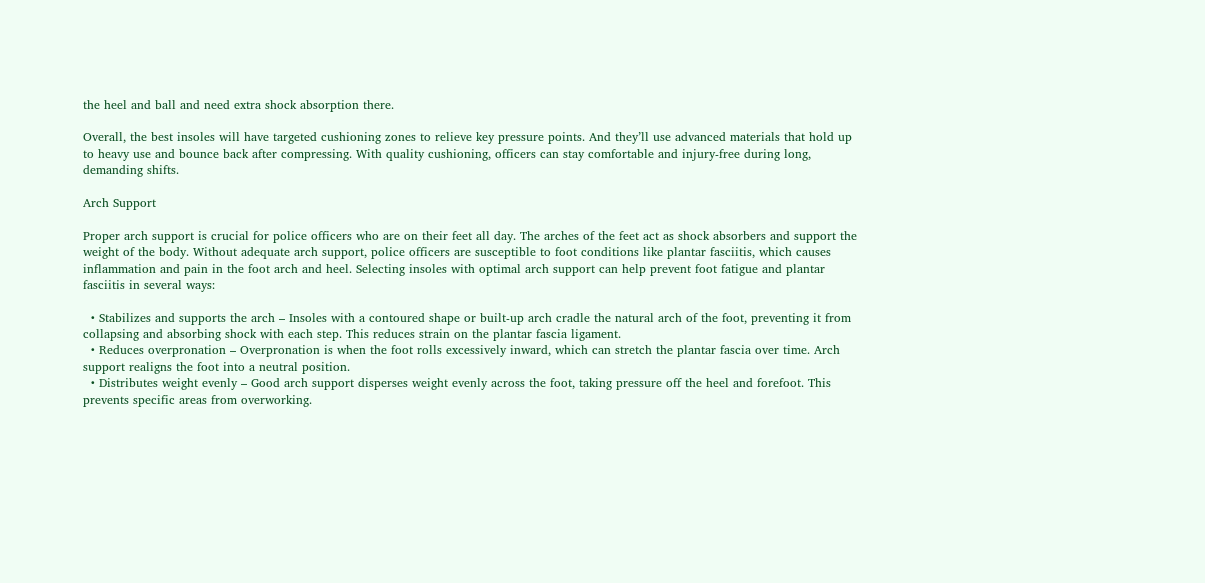the heel and ball and need extra shock absorption there.

Overall, the best insoles will have targeted cushioning zones to relieve key pressure points. And they’ll use advanced materials that hold up to heavy use and bounce back after compressing. With quality cushioning, officers can stay comfortable and injury-free during long, demanding shifts.

Arch Support

Proper arch support is crucial for police officers who are on their feet all day. The arches of the feet act as shock absorbers and support the weight of the body. Without adequate arch support, police officers are susceptible to foot conditions like plantar fasciitis, which causes inflammation and pain in the foot arch and heel. Selecting insoles with optimal arch support can help prevent foot fatigue and plantar fasciitis in several ways:

  • Stabilizes and supports the arch – Insoles with a contoured shape or built-up arch cradle the natural arch of the foot, preventing it from collapsing and absorbing shock with each step. This reduces strain on the plantar fascia ligament.
  • Reduces overpronation – Overpronation is when the foot rolls excessively inward, which can stretch the plantar fascia over time. Arch support realigns the foot into a neutral position.
  • Distributes weight evenly – Good arch support disperses weight evenly across the foot, taking pressure off the heel and forefoot. This prevents specific areas from overworking.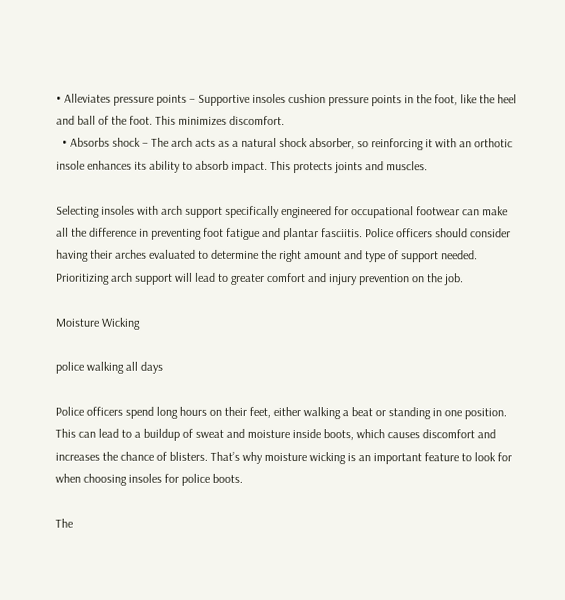• Alleviates pressure points – Supportive insoles cushion pressure points in the foot, like the heel and ball of the foot. This minimizes discomfort.
  • Absorbs shock – The arch acts as a natural shock absorber, so reinforcing it with an orthotic insole enhances its ability to absorb impact. This protects joints and muscles.

Selecting insoles with arch support specifically engineered for occupational footwear can make all the difference in preventing foot fatigue and plantar fasciitis. Police officers should consider having their arches evaluated to determine the right amount and type of support needed. Prioritizing arch support will lead to greater comfort and injury prevention on the job.

Moisture Wicking

police walking all days

Police officers spend long hours on their feet, either walking a beat or standing in one position. This can lead to a buildup of sweat and moisture inside boots, which causes discomfort and increases the chance of blisters. That’s why moisture wicking is an important feature to look for when choosing insoles for police boots.

The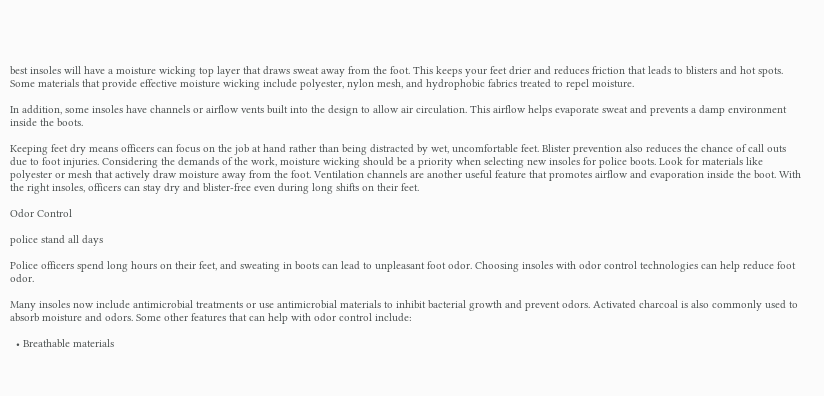best insoles will have a moisture wicking top layer that draws sweat away from the foot. This keeps your feet drier and reduces friction that leads to blisters and hot spots. Some materials that provide effective moisture wicking include polyester, nylon mesh, and hydrophobic fabrics treated to repel moisture.

In addition, some insoles have channels or airflow vents built into the design to allow air circulation. This airflow helps evaporate sweat and prevents a damp environment inside the boots.

Keeping feet dry means officers can focus on the job at hand rather than being distracted by wet, uncomfortable feet. Blister prevention also reduces the chance of call outs due to foot injuries. Considering the demands of the work, moisture wicking should be a priority when selecting new insoles for police boots. Look for materials like polyester or mesh that actively draw moisture away from the foot. Ventilation channels are another useful feature that promotes airflow and evaporation inside the boot. With the right insoles, officers can stay dry and blister-free even during long shifts on their feet.

Odor Control

police stand all days

Police officers spend long hours on their feet, and sweating in boots can lead to unpleasant foot odor. Choosing insoles with odor control technologies can help reduce foot odor.

Many insoles now include antimicrobial treatments or use antimicrobial materials to inhibit bacterial growth and prevent odors. Activated charcoal is also commonly used to absorb moisture and odors. Some other features that can help with odor control include:

  • Breathable materials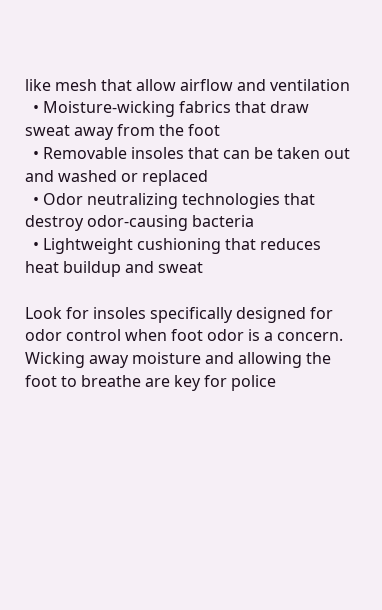like mesh that allow airflow and ventilation
  • Moisture-wicking fabrics that draw sweat away from the foot
  • Removable insoles that can be taken out and washed or replaced
  • Odor neutralizing technologies that destroy odor-causing bacteria
  • Lightweight cushioning that reduces heat buildup and sweat

Look for insoles specifically designed for odor control when foot odor is a concern. Wicking away moisture and allowing the foot to breathe are key for police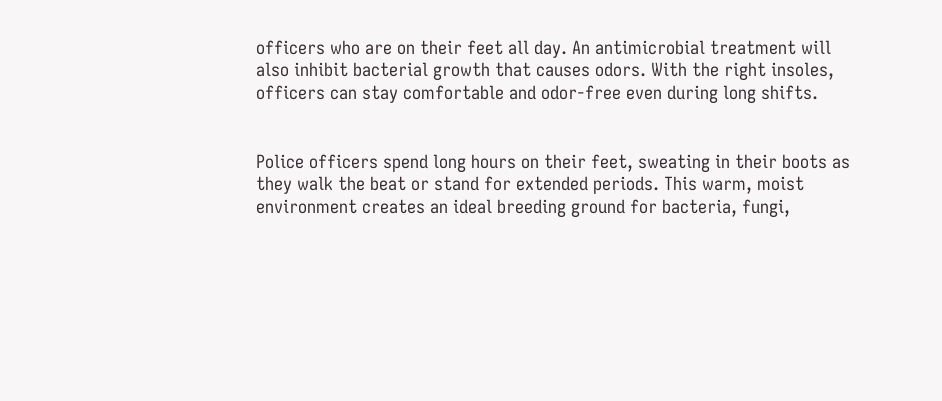officers who are on their feet all day. An antimicrobial treatment will also inhibit bacterial growth that causes odors. With the right insoles, officers can stay comfortable and odor-free even during long shifts.


Police officers spend long hours on their feet, sweating in their boots as they walk the beat or stand for extended periods. This warm, moist environment creates an ideal breeding ground for bacteria, fungi,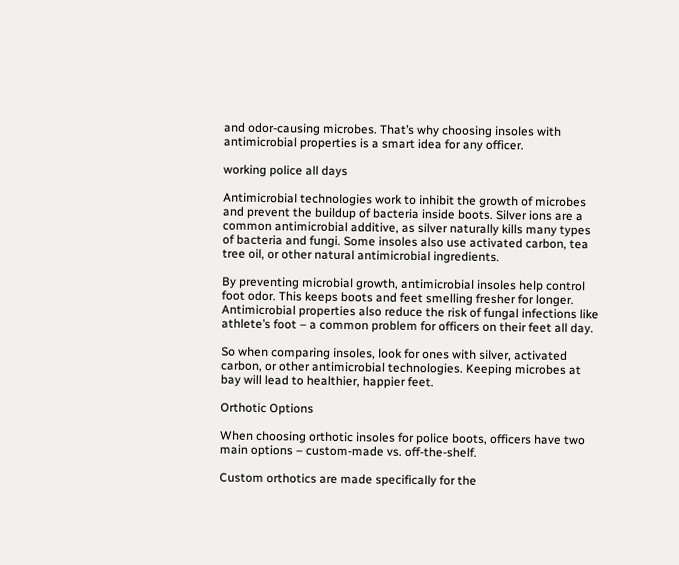and odor-causing microbes. That’s why choosing insoles with antimicrobial properties is a smart idea for any officer.

working police all days

Antimicrobial technologies work to inhibit the growth of microbes and prevent the buildup of bacteria inside boots. Silver ions are a common antimicrobial additive, as silver naturally kills many types of bacteria and fungi. Some insoles also use activated carbon, tea tree oil, or other natural antimicrobial ingredients.

By preventing microbial growth, antimicrobial insoles help control foot odor. This keeps boots and feet smelling fresher for longer. Antimicrobial properties also reduce the risk of fungal infections like athlete’s foot – a common problem for officers on their feet all day.

So when comparing insoles, look for ones with silver, activated carbon, or other antimicrobial technologies. Keeping microbes at bay will lead to healthier, happier feet.

Orthotic Options

When choosing orthotic insoles for police boots, officers have two main options – custom-made vs. off-the-shelf.

Custom orthotics are made specifically for the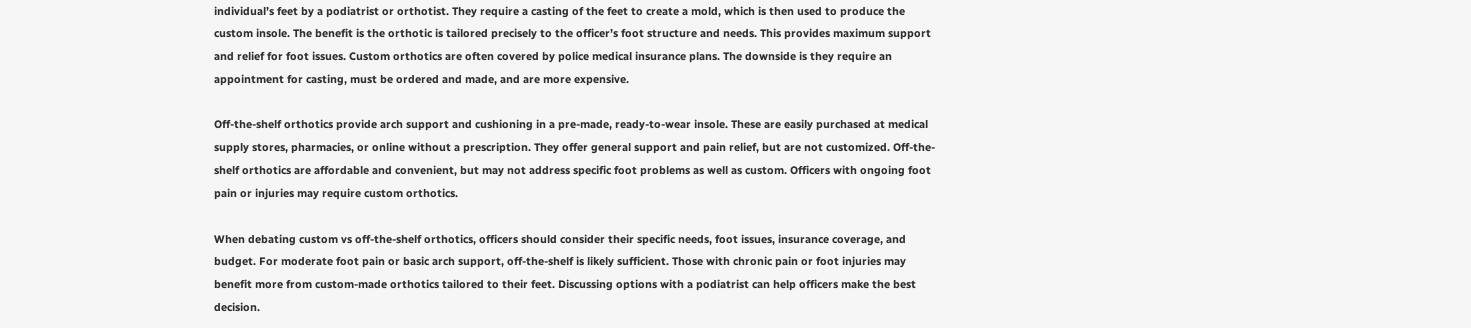individual’s feet by a podiatrist or orthotist. They require a casting of the feet to create a mold, which is then used to produce the custom insole. The benefit is the orthotic is tailored precisely to the officer’s foot structure and needs. This provides maximum support and relief for foot issues. Custom orthotics are often covered by police medical insurance plans. The downside is they require an appointment for casting, must be ordered and made, and are more expensive.

Off-the-shelf orthotics provide arch support and cushioning in a pre-made, ready-to-wear insole. These are easily purchased at medical supply stores, pharmacies, or online without a prescription. They offer general support and pain relief, but are not customized. Off-the-shelf orthotics are affordable and convenient, but may not address specific foot problems as well as custom. Officers with ongoing foot pain or injuries may require custom orthotics.

When debating custom vs off-the-shelf orthotics, officers should consider their specific needs, foot issues, insurance coverage, and budget. For moderate foot pain or basic arch support, off-the-shelf is likely sufficient. Those with chronic pain or foot injuries may benefit more from custom-made orthotics tailored to their feet. Discussing options with a podiatrist can help officers make the best decision.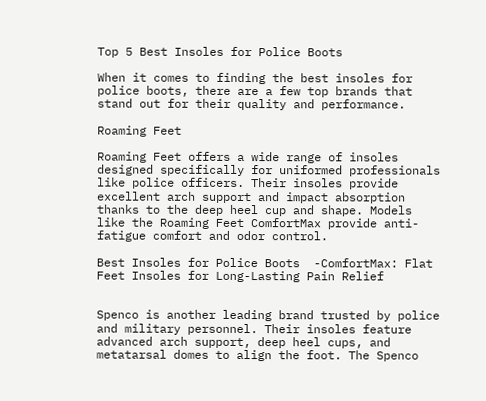Top 5 Best Insoles for Police Boots

When it comes to finding the best insoles for police boots, there are a few top brands that stand out for their quality and performance.

Roaming Feet

Roaming Feet offers a wide range of insoles designed specifically for uniformed professionals like police officers. Their insoles provide excellent arch support and impact absorption thanks to the deep heel cup and shape. Models like the Roaming Feet ComfortMax provide anti-fatigue comfort and odor control.

Best Insoles for Police Boots  -ComfortMax: Flat Feet Insoles for Long-Lasting Pain Relief


Spenco is another leading brand trusted by police and military personnel. Their insoles feature advanced arch support, deep heel cups, and metatarsal domes to align the foot. The Spenco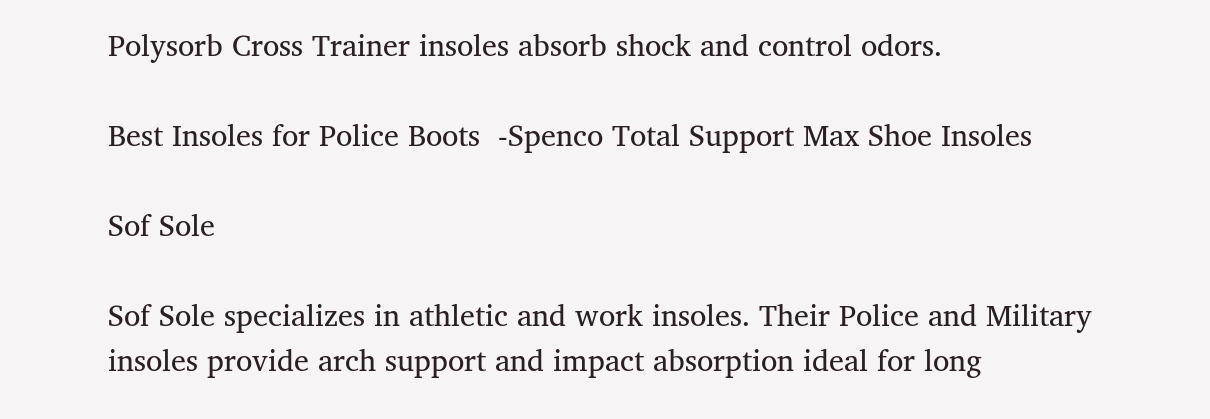Polysorb Cross Trainer insoles absorb shock and control odors.

Best Insoles for Police Boots  -Spenco Total Support Max Shoe Insoles

Sof Sole

Sof Sole specializes in athletic and work insoles. Their Police and Military insoles provide arch support and impact absorption ideal for long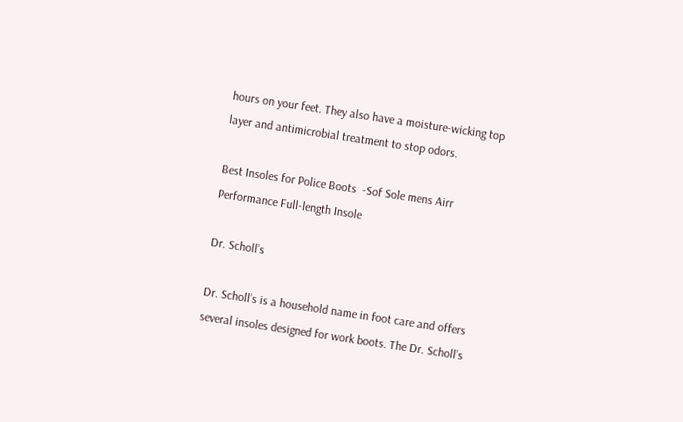hours on your feet. They also have a moisture-wicking top layer and antimicrobial treatment to stop odors.

Best Insoles for Police Boots  -Sof Sole mens Airr Performance Full-length Insole

Dr. Scholl’s

Dr. Scholl’s is a household name in foot care and offers several insoles designed for work boots. The Dr. Scholl’s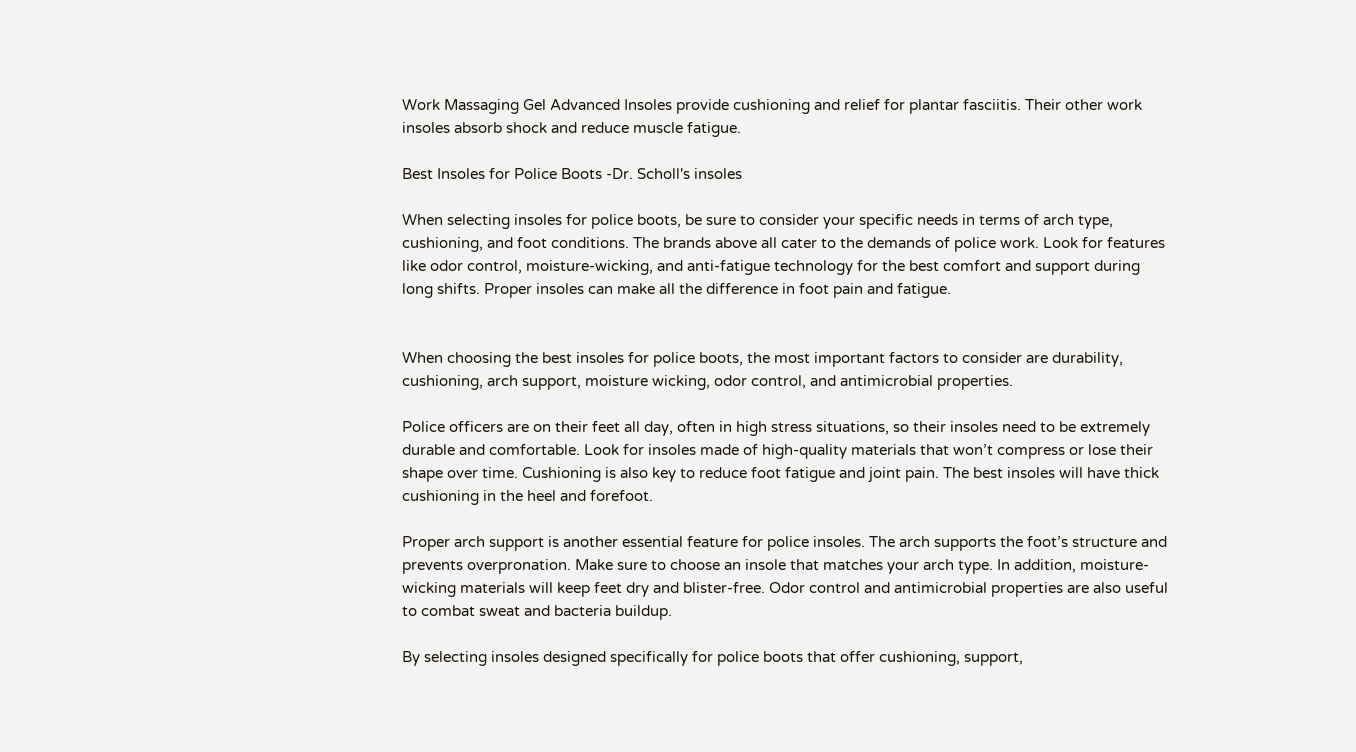Work Massaging Gel Advanced Insoles provide cushioning and relief for plantar fasciitis. Their other work insoles absorb shock and reduce muscle fatigue.

Best Insoles for Police Boots -Dr. Scholl's insoles

When selecting insoles for police boots, be sure to consider your specific needs in terms of arch type, cushioning, and foot conditions. The brands above all cater to the demands of police work. Look for features like odor control, moisture-wicking, and anti-fatigue technology for the best comfort and support during long shifts. Proper insoles can make all the difference in foot pain and fatigue.


When choosing the best insoles for police boots, the most important factors to consider are durability, cushioning, arch support, moisture wicking, odor control, and antimicrobial properties.

Police officers are on their feet all day, often in high stress situations, so their insoles need to be extremely durable and comfortable. Look for insoles made of high-quality materials that won’t compress or lose their shape over time. Cushioning is also key to reduce foot fatigue and joint pain. The best insoles will have thick cushioning in the heel and forefoot.

Proper arch support is another essential feature for police insoles. The arch supports the foot’s structure and prevents overpronation. Make sure to choose an insole that matches your arch type. In addition, moisture-wicking materials will keep feet dry and blister-free. Odor control and antimicrobial properties are also useful to combat sweat and bacteria buildup.

By selecting insoles designed specifically for police boots that offer cushioning, support,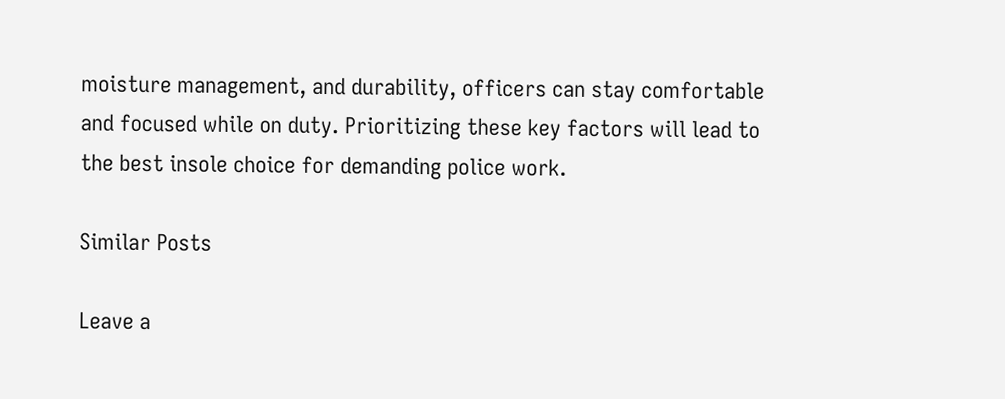moisture management, and durability, officers can stay comfortable and focused while on duty. Prioritizing these key factors will lead to the best insole choice for demanding police work.

Similar Posts

Leave a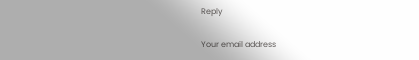Reply

Your email address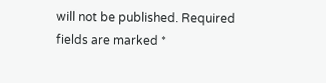will not be published. Required fields are marked *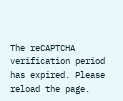The reCAPTCHA verification period has expired. Please reload the page.